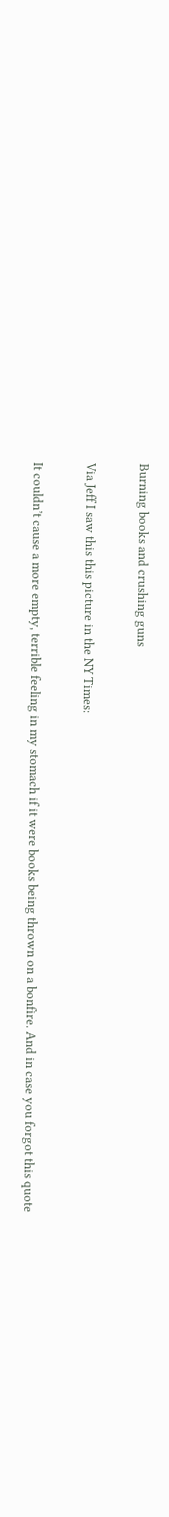Burning books and crushing guns

Via Jeff I saw this this picture in the NY Times:

It couldn’t cause a more empty, terrible feeling in my stomach if it were books being thrown on a bonfire. And in case you forgot this quote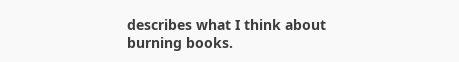describes what I think about burning books.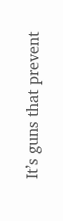It’s guns that prevent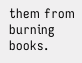them from burning books.